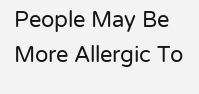People May Be More Allergic To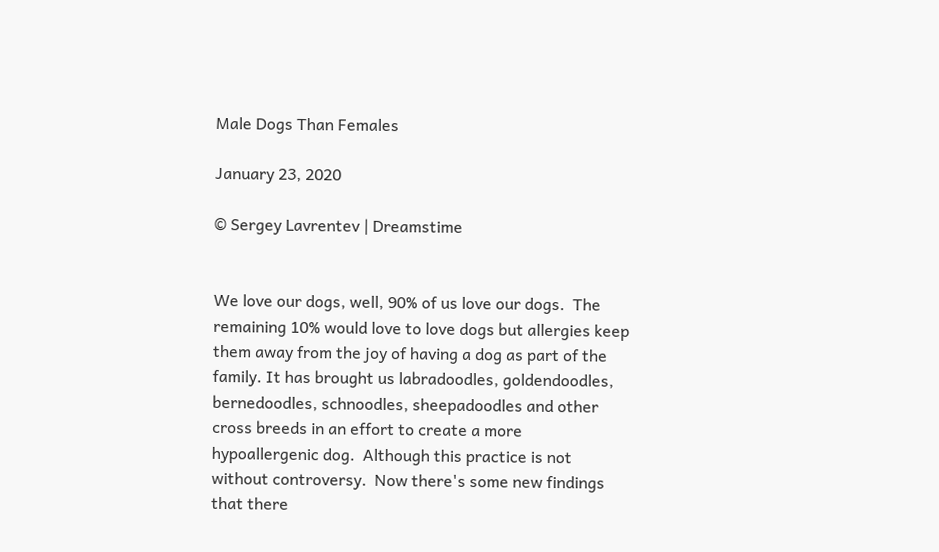Male Dogs Than Females

January 23, 2020

© Sergey Lavrentev | Dreamstime


We love our dogs, well, 90% of us love our dogs.  The remaining 10% would love to love dogs but allergies keep them away from the joy of having a dog as part of the family. It has brought us labradoodles, goldendoodles, bernedoodles, schnoodles, sheepadoodles and other cross breeds in an effort to create a more hypoallergenic dog.  Although this practice is not without controversy.  Now there's some new findings that there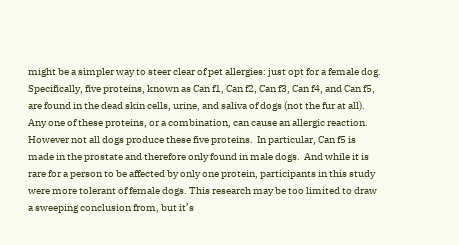might be a simpler way to steer clear of pet allergies: just opt for a female dog. Specifically, five proteins, known as Can f1, Can f2, Can f3, Can f4, and Can f5, are found in the dead skin cells, urine, and saliva of dogs (not the fur at all).  Any one of these proteins, or a combination, can cause an allergic reaction. However not all dogs produce these five proteins.  In particular, Can f5 is made in the prostate and therefore only found in male dogs.  And while it is rare for a person to be affected by only one protein, participants in this study were more tolerant of female dogs. This research may be too limited to draw a sweeping conclusion from, but it’s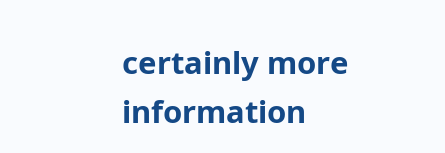certainly more information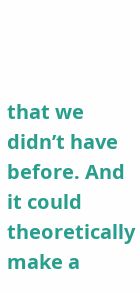that we didn’t have before. And it could theoretically make a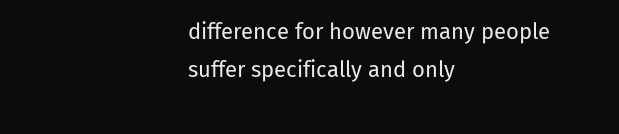difference for however many people suffer specifically and only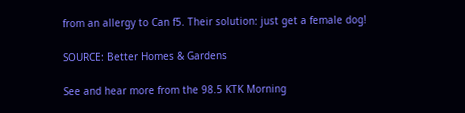from an allergy to Can f5. Their solution: just get a female dog!

SOURCE: Better Homes & Gardens

See and hear more from the 98.5 KTK Morning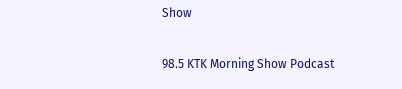Show

98.5 KTK Morning Show Podcast